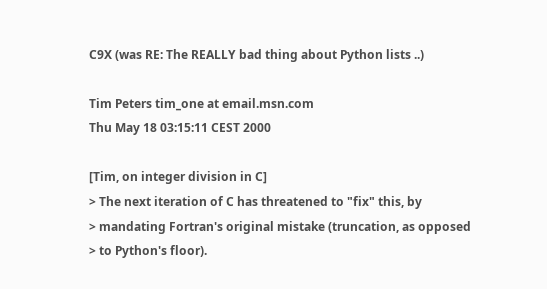C9X (was RE: The REALLY bad thing about Python lists ..)

Tim Peters tim_one at email.msn.com
Thu May 18 03:15:11 CEST 2000

[Tim, on integer division in C]
> The next iteration of C has threatened to "fix" this, by
> mandating Fortran's original mistake (truncation, as opposed
> to Python's floor).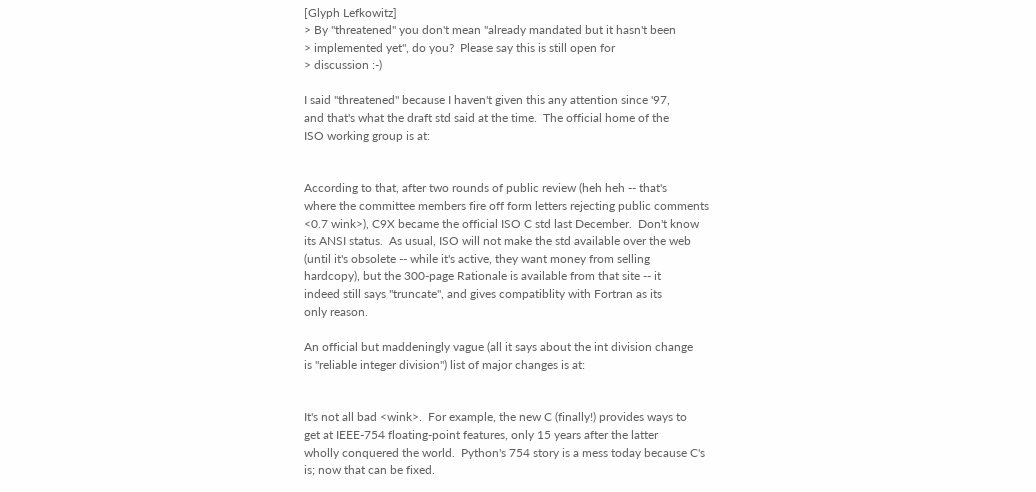[Glyph Lefkowitz]
> By "threatened" you don't mean "already mandated but it hasn't been
> implemented yet", do you?  Please say this is still open for
> discussion :-)

I said "threatened" because I haven't given this any attention since '97,
and that's what the draft std said at the time.  The official home of the
ISO working group is at:


According to that, after two rounds of public review (heh heh -- that's
where the committee members fire off form letters rejecting public comments
<0.7 wink>), C9X became the official ISO C std last December.  Don't know
its ANSI status.  As usual, ISO will not make the std available over the web
(until it's obsolete -- while it's active, they want money from selling
hardcopy), but the 300-page Rationale is available from that site -- it
indeed still says "truncate", and gives compatiblity with Fortran as its
only reason.

An official but maddeningly vague (all it says about the int division change
is "reliable integer division") list of major changes is at:


It's not all bad <wink>.  For example, the new C (finally!) provides ways to
get at IEEE-754 floating-point features, only 15 years after the latter
wholly conquered the world.  Python's 754 story is a mess today because C's
is; now that can be fixed.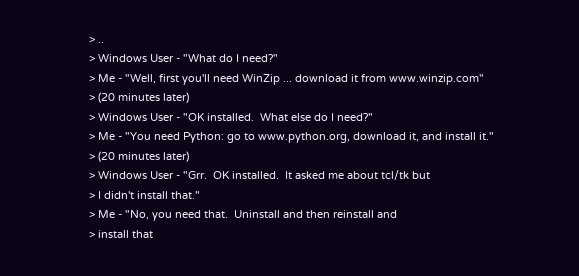> ..
> Windows User - "What do I need?"
> Me - "Well, first you'll need WinZip ... download it from www.winzip.com"
> (20 minutes later)
> Windows User - "OK installed.  What else do I need?"
> Me - "You need Python: go to www.python.org, download it, and install it."
> (20 minutes later)
> Windows User - "Grr.  OK installed.  It asked me about tcl/tk but
> I didn't install that."
> Me - "No, you need that.  Uninstall and then reinstall and
> install that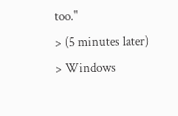too."
> (5 minutes later)
> Windows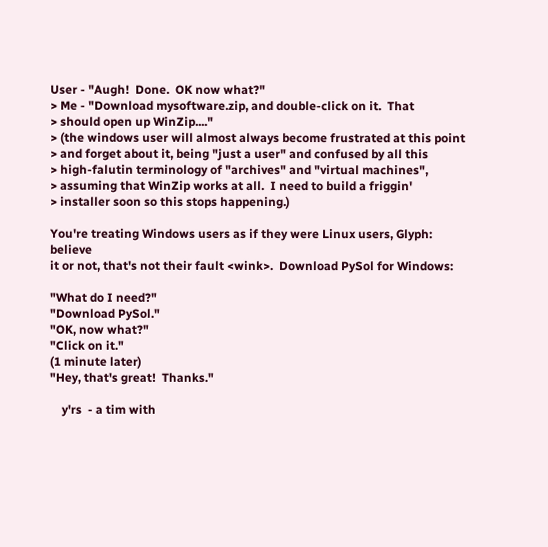User - "Augh!  Done.  OK now what?"
> Me - "Download mysoftware.zip, and double-click on it.  That
> should open up WinZip...."
> (the windows user will almost always become frustrated at this point
> and forget about it, being "just a user" and confused by all this
> high-falutin terminology of "archives" and "virtual machines",
> assuming that WinZip works at all.  I need to build a friggin'
> installer soon so this stops happening.)

You're treating Windows users as if they were Linux users, Glyph:  believe
it or not, that's not their fault <wink>.  Download PySol for Windows:

"What do I need?"
"Download PySol."
"OK, now what?"
"Click on it."
(1 minute later)
"Hey, that's great!  Thanks."

    y'rs  - a tim with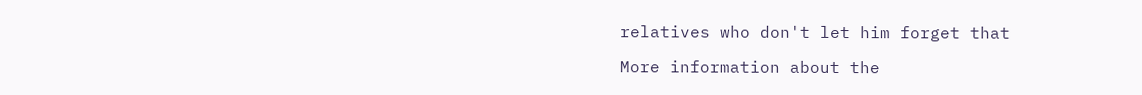relatives who don't let him forget that

More information about the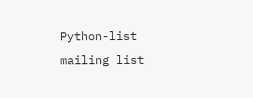Python-list mailing list